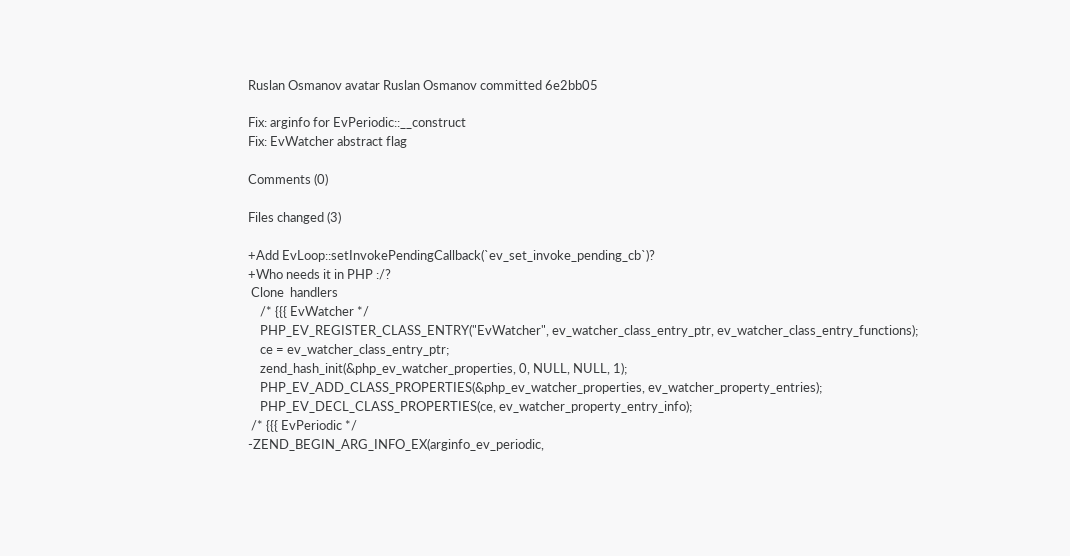Ruslan Osmanov avatar Ruslan Osmanov committed 6e2bb05

Fix: arginfo for EvPeriodic::__construct
Fix: EvWatcher abstract flag

Comments (0)

Files changed (3)

+Add EvLoop::setInvokePendingCallback(`ev_set_invoke_pending_cb`)?
+Who needs it in PHP :/?
 Clone  handlers
    /* {{{ EvWatcher */
    PHP_EV_REGISTER_CLASS_ENTRY("EvWatcher", ev_watcher_class_entry_ptr, ev_watcher_class_entry_functions);
    ce = ev_watcher_class_entry_ptr;
    zend_hash_init(&php_ev_watcher_properties, 0, NULL, NULL, 1);
    PHP_EV_ADD_CLASS_PROPERTIES(&php_ev_watcher_properties, ev_watcher_property_entries);
    PHP_EV_DECL_CLASS_PROPERTIES(ce, ev_watcher_property_entry_info);
 /* {{{ EvPeriodic */
-ZEND_BEGIN_ARG_INFO_EX(arginfo_ev_periodic,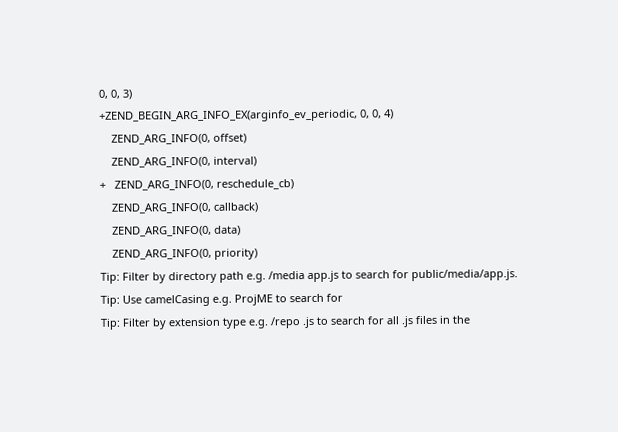0, 0, 3)
+ZEND_BEGIN_ARG_INFO_EX(arginfo_ev_periodic, 0, 0, 4)
    ZEND_ARG_INFO(0, offset)
    ZEND_ARG_INFO(0, interval)
+   ZEND_ARG_INFO(0, reschedule_cb)
    ZEND_ARG_INFO(0, callback)
    ZEND_ARG_INFO(0, data)
    ZEND_ARG_INFO(0, priority)
Tip: Filter by directory path e.g. /media app.js to search for public/media/app.js.
Tip: Use camelCasing e.g. ProjME to search for
Tip: Filter by extension type e.g. /repo .js to search for all .js files in the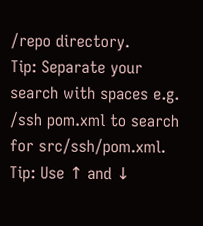/repo directory.
Tip: Separate your search with spaces e.g. /ssh pom.xml to search for src/ssh/pom.xml.
Tip: Use ↑ and ↓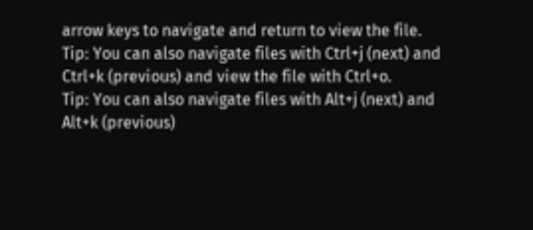arrow keys to navigate and return to view the file.
Tip: You can also navigate files with Ctrl+j (next) and Ctrl+k (previous) and view the file with Ctrl+o.
Tip: You can also navigate files with Alt+j (next) and Alt+k (previous)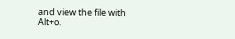and view the file with Alt+o.